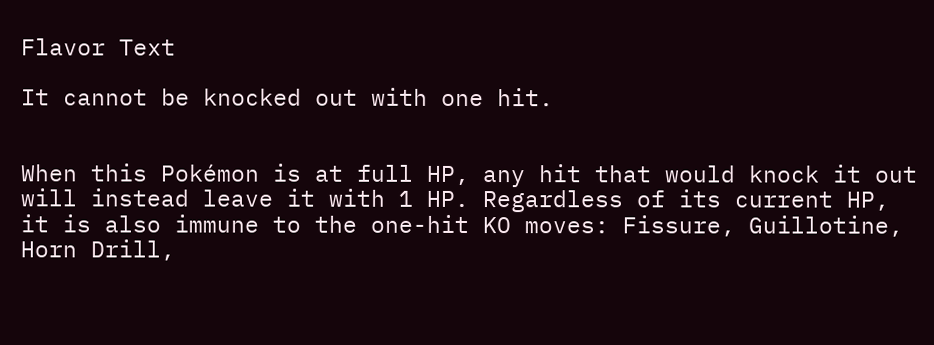Flavor Text

It cannot be knocked out with one hit.


When this Pokémon is at full HP, any hit that would knock it out will instead leave it with 1 HP. Regardless of its current HP, it is also immune to the one-hit KO moves: Fissure, Guillotine, Horn Drill,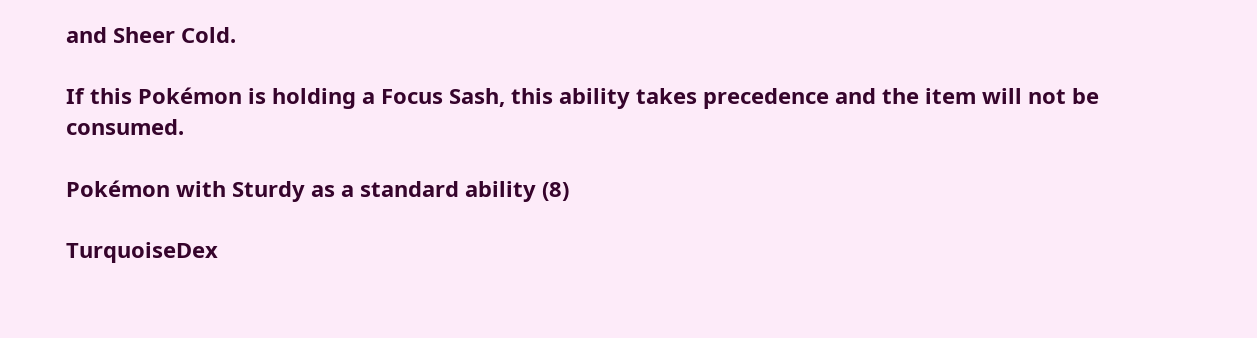and Sheer Cold.

If this Pokémon is holding a Focus Sash, this ability takes precedence and the item will not be consumed.

Pokémon with Sturdy as a standard ability (8)

TurquoiseDex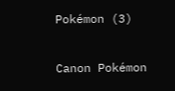Pokémon (3)

Canon Pokémon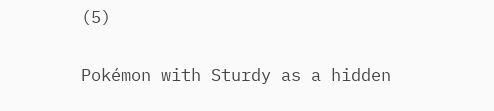(5)

Pokémon with Sturdy as a hidden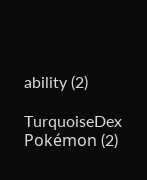ability (2)

TurquoiseDex Pokémon (2)